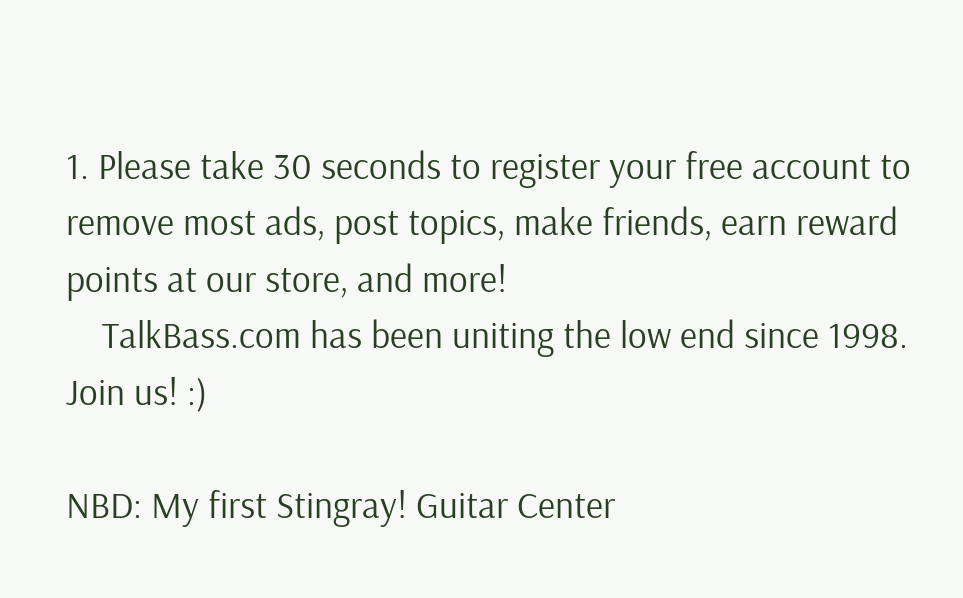1. Please take 30 seconds to register your free account to remove most ads, post topics, make friends, earn reward points at our store, and more!
    TalkBass.com has been uniting the low end since 1998.  Join us! :)

NBD: My first Stingray! Guitar Center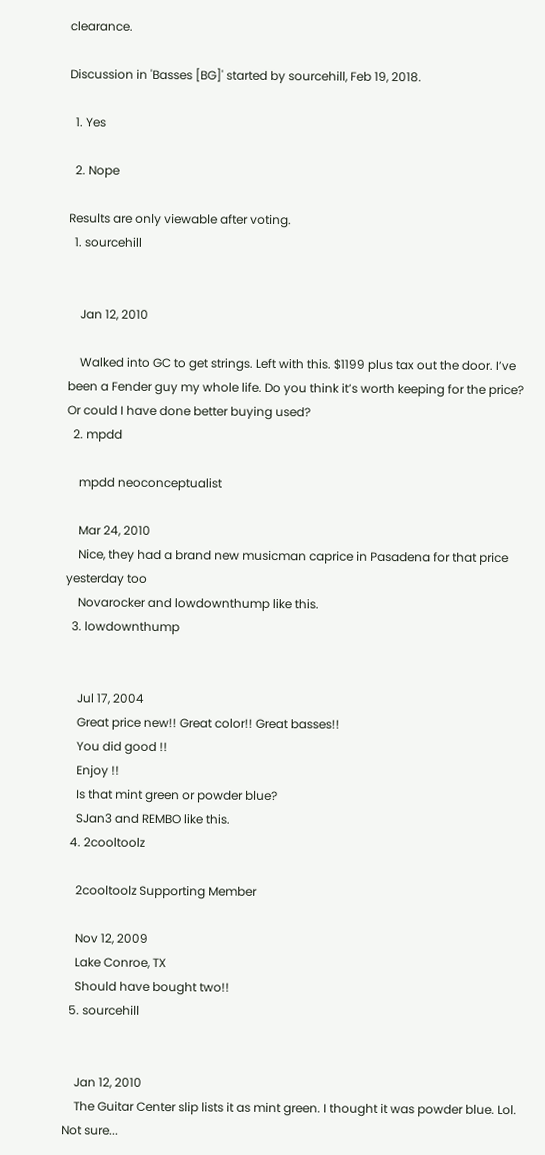clearance.

Discussion in 'Basses [BG]' started by sourcehill, Feb 19, 2018.

  1. Yes

  2. Nope

Results are only viewable after voting.
  1. sourcehill


    Jan 12, 2010

    Walked into GC to get strings. Left with this. $1199 plus tax out the door. I’ve been a Fender guy my whole life. Do you think it’s worth keeping for the price? Or could I have done better buying used?
  2. mpdd

    mpdd neoconceptualist

    Mar 24, 2010
    Nice, they had a brand new musicman caprice in Pasadena for that price yesterday too
    Novarocker and lowdownthump like this.
  3. lowdownthump


    Jul 17, 2004
    Great price new!! Great color!! Great basses!!
    You did good !!
    Enjoy !!
    Is that mint green or powder blue?
    SJan3 and REMBO like this.
  4. 2cooltoolz

    2cooltoolz Supporting Member

    Nov 12, 2009
    Lake Conroe, TX
    Should have bought two!!
  5. sourcehill


    Jan 12, 2010
    The Guitar Center slip lists it as mint green. I thought it was powder blue. Lol. Not sure...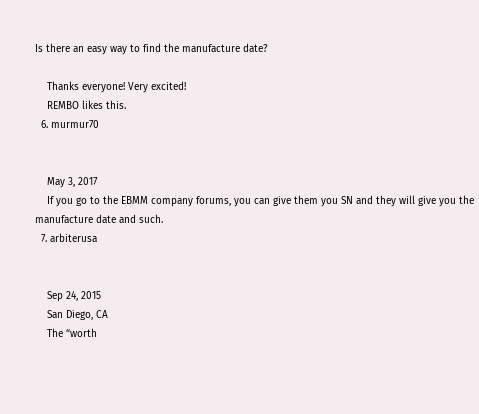Is there an easy way to find the manufacture date?

    Thanks everyone! Very excited!
    REMBO likes this.
  6. murmur70


    May 3, 2017
    If you go to the EBMM company forums, you can give them you SN and they will give you the manufacture date and such.
  7. arbiterusa


    Sep 24, 2015
    San Diego, CA
    The “worth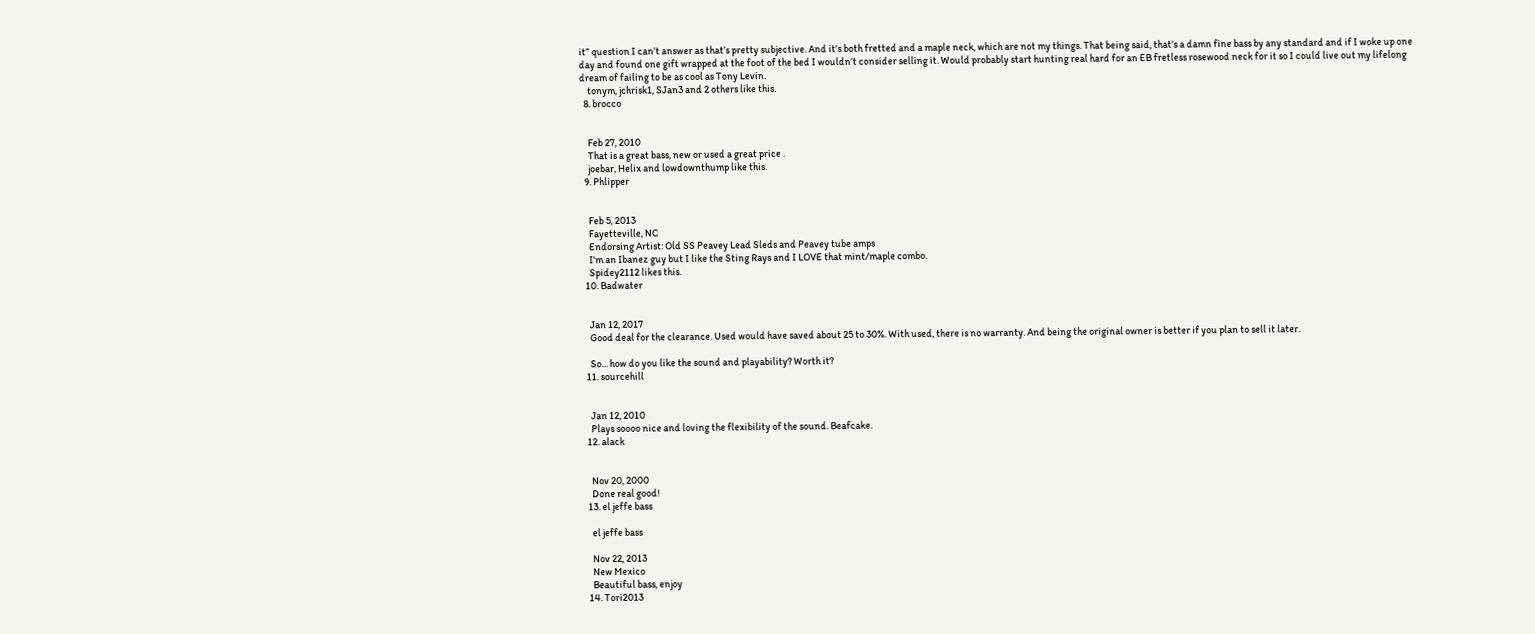it” question I can’t answer as that’s pretty subjective. And it’s both fretted and a maple neck, which are not my things. That being said, that’s a damn fine bass by any standard and if I woke up one day and found one gift wrapped at the foot of the bed I wouldn’t consider selling it. Would probably start hunting real hard for an EB fretless rosewood neck for it so I could live out my lifelong dream of failing to be as cool as Tony Levin.
    tonym, jchrisk1, SJan3 and 2 others like this.
  8. brocco


    Feb 27, 2010
    That is a great bass, new or used a great price .
    joebar, Helix and lowdownthump like this.
  9. Phlipper


    Feb 5, 2013
    Fayetteville, NC
    Endorsing Artist: Old SS Peavey Lead Sleds and Peavey tube amps
    I'm an Ibanez guy but I like the Sting Rays and I LOVE that mint/maple combo.
    Spidey2112 likes this.
  10. Badwater


    Jan 12, 2017
    Good deal for the clearance. Used would have saved about 25 to 30%. With used, there is no warranty. And being the original owner is better if you plan to sell it later.

    So... how do you like the sound and playability? Worth it?
  11. sourcehill


    Jan 12, 2010
    Plays soooo nice and loving the flexibility of the sound. Beafcake.
  12. alack


    Nov 20, 2000
    Done real good!
  13. el jeffe bass

    el jeffe bass

    Nov 22, 2013
    New Mexico
    Beautiful bass, enjoy
  14. Tori2013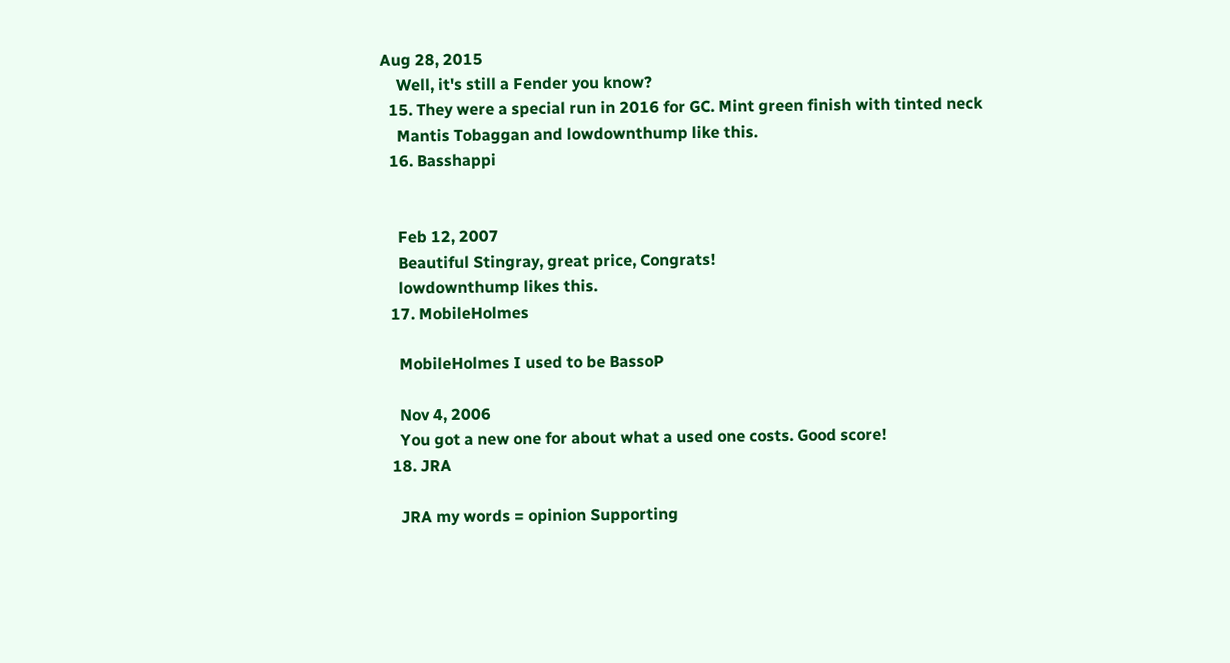Aug 28, 2015
    Well, it's still a Fender you know?
  15. They were a special run in 2016 for GC. Mint green finish with tinted neck
    Mantis Tobaggan and lowdownthump like this.
  16. Basshappi


    Feb 12, 2007
    Beautiful Stingray, great price, Congrats!
    lowdownthump likes this.
  17. MobileHolmes

    MobileHolmes I used to be BassoP

    Nov 4, 2006
    You got a new one for about what a used one costs. Good score!
  18. JRA

    JRA my words = opinion Supporting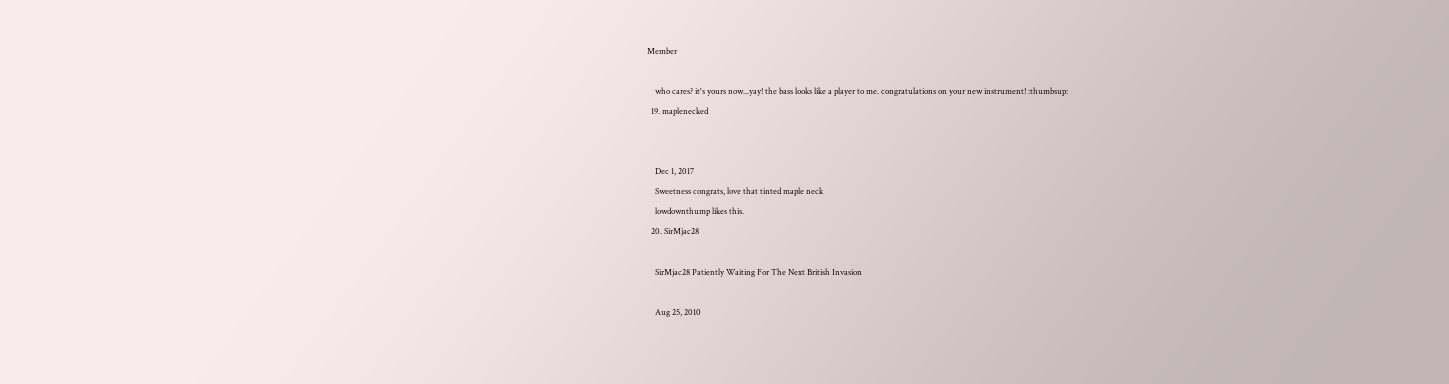Member

    who cares? it's yours now...yay! the bass looks like a player to me. congratulations on your new instrument! :thumbsup:
  19. maplenecked


    Dec 1, 2017
    Sweetness congrats, love that tinted maple neck
    lowdownthump likes this.
  20. SirMjac28

    SirMjac28 Patiently Waiting For The Next British Invasion

    Aug 25, 2010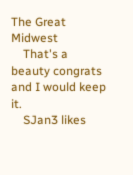The Great Midwest
    That's a beauty congrats and I would keep it.
    SJan3 likes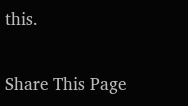this.

Share This Page